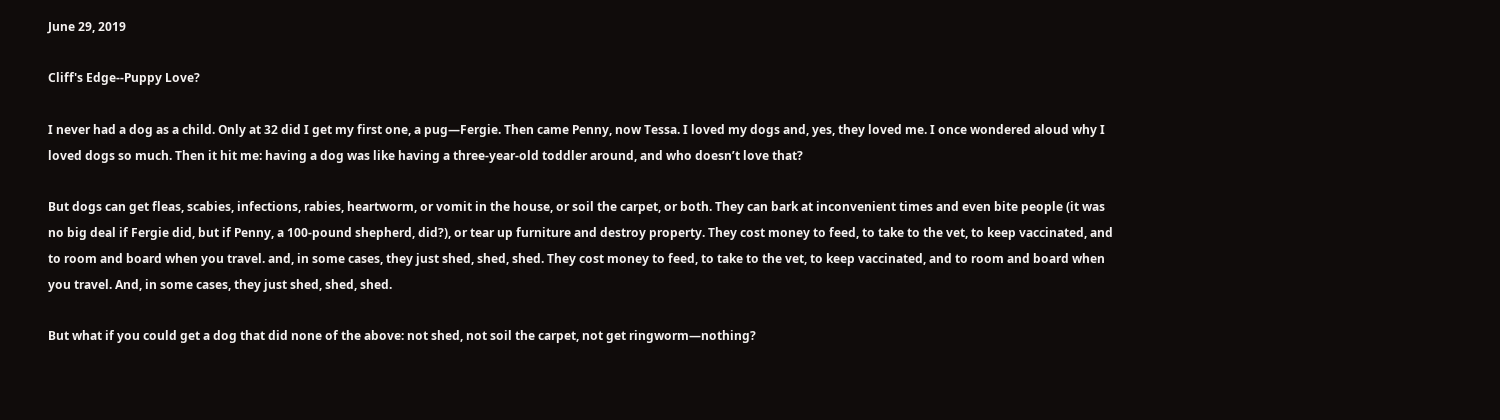June 29, 2019

Cliff's Edge--Puppy Love?

I never had a dog as a child. Only at 32 did I get my first one, a pug—Fergie. Then came Penny, now Tessa. I loved my dogs and, yes, they loved me. I once wondered aloud why I loved dogs so much. Then it hit me: having a dog was like having a three-year-old toddler around, and who doesn’t love that?

But dogs can get fleas, scabies, infections, rabies, heartworm, or vomit in the house, or soil the carpet, or both. They can bark at inconvenient times and even bite people (it was no big deal if Fergie did, but if Penny, a 100-pound shepherd, did?), or tear up furniture and destroy property. They cost money to feed, to take to the vet, to keep vaccinated, and to room and board when you travel. and, in some cases, they just shed, shed, shed. They cost money to feed, to take to the vet, to keep vaccinated, and to room and board when you travel. And, in some cases, they just shed, shed, shed.

But what if you could get a dog that did none of the above: not shed, not soil the carpet, not get ringworm—nothing?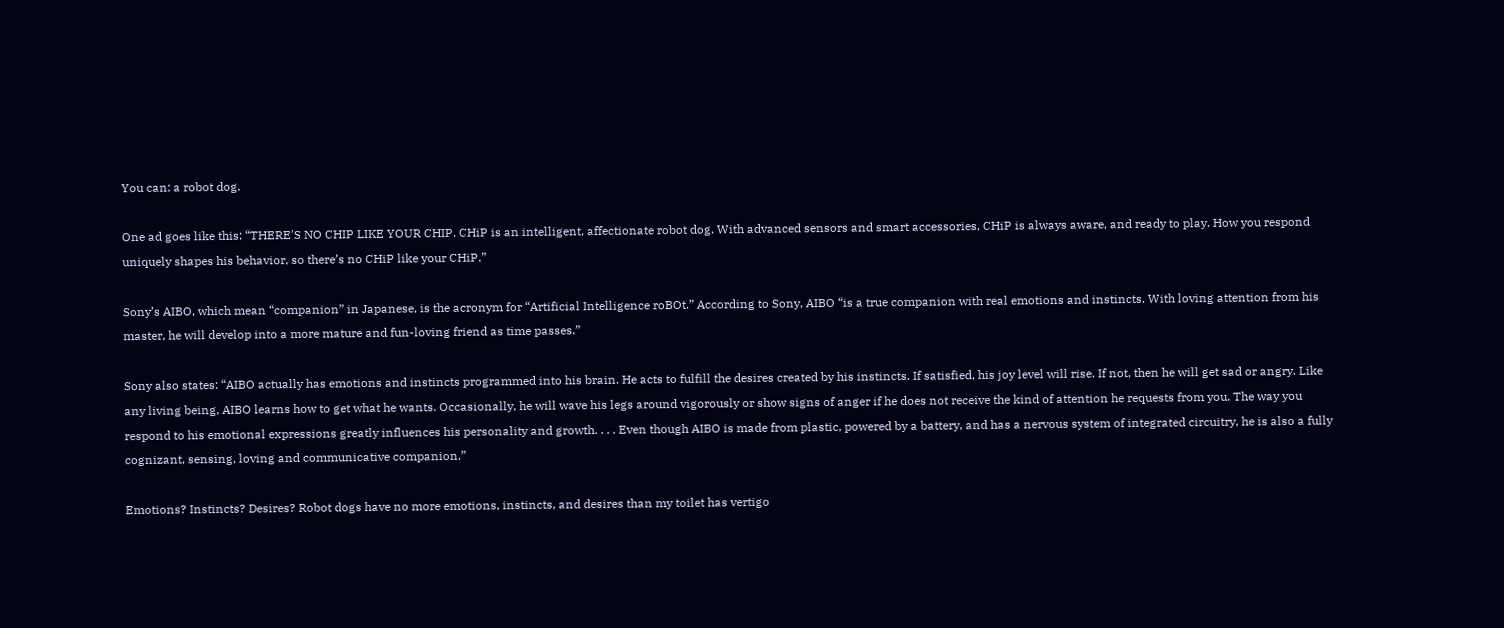You can: a robot dog.

One ad goes like this: “THERE'S NO CHIP LIKE YOUR CHIP. CHiP is an intelligent, affectionate robot dog. With advanced sensors and smart accessories, CHiP is always aware, and ready to play. How you respond uniquely shapes his behavior, so there’s no CHiP like your CHiP.”

Sony’s AIBO, which mean “companion” in Japanese, is the acronym for “Artificial Intelligence roBOt.” According to Sony, AIBO “is a true companion with real emotions and instincts. With loving attention from his master, he will develop into a more mature and fun-loving friend as time passes.”

Sony also states: “AIBO actually has emotions and instincts programmed into his brain. He acts to fulfill the desires created by his instincts. If satisfied, his joy level will rise. If not, then he will get sad or angry. Like any living being, AIBO learns how to get what he wants. Occasionally, he will wave his legs around vigorously or show signs of anger if he does not receive the kind of attention he requests from you. The way you respond to his emotional expressions greatly influences his personality and growth. . . . Even though AIBO is made from plastic, powered by a battery, and has a nervous system of integrated circuitry, he is also a fully cognizant, sensing, loving and communicative companion.”

Emotions? Instincts? Desires? Robot dogs have no more emotions, instincts, and desires than my toilet has vertigo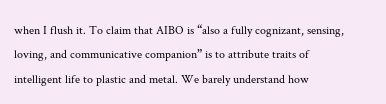when I flush it. To claim that AIBO is “also a fully cognizant, sensing, loving, and communicative companion” is to attribute traits of intelligent life to plastic and metal. We barely understand how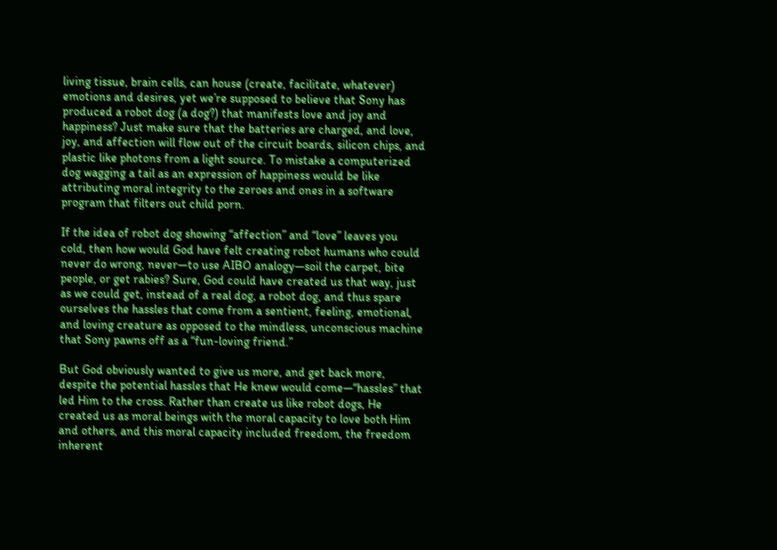living tissue, brain cells, can house (create, facilitate, whatever) emotions and desires, yet we’re supposed to believe that Sony has produced a robot dog (a dog?) that manifests love and joy and happiness? Just make sure that the batteries are charged, and love, joy, and affection will flow out of the circuit boards, silicon chips, and plastic like photons from a light source. To mistake a computerized dog wagging a tail as an expression of happiness would be like attributing moral integrity to the zeroes and ones in a software program that filters out child porn.

If the idea of robot dog showing “affection” and “love” leaves you cold, then how would God have felt creating robot humans who could never do wrong, never—to use AIBO analogy—soil the carpet, bite people, or get rabies? Sure, God could have created us that way, just as we could get, instead of a real dog, a robot dog, and thus spare ourselves the hassles that come from a sentient, feeling, emotional, and loving creature as opposed to the mindless, unconscious machine that Sony pawns off as a “fun-loving friend.”

But God obviously wanted to give us more, and get back more, despite the potential hassles that He knew would come—“hassles” that led Him to the cross. Rather than create us like robot dogs, He created us as moral beings with the moral capacity to love both Him and others, and this moral capacity included freedom, the freedom inherent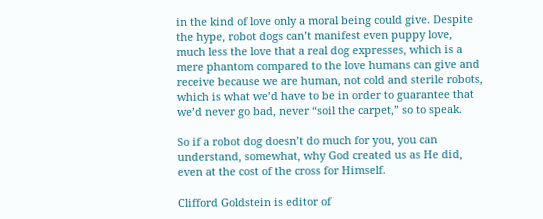in the kind of love only a moral being could give. Despite the hype, robot dogs can’t manifest even puppy love, much less the love that a real dog expresses, which is a mere phantom compared to the love humans can give and receive because we are human, not cold and sterile robots, which is what we’d have to be in order to guarantee that we’d never go bad, never “soil the carpet,” so to speak.

So if a robot dog doesn’t do much for you, you can understand, somewhat, why God created us as He did, even at the cost of the cross for Himself.

Clifford Goldstein is editor of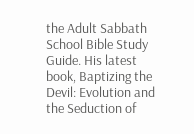the Adult Sabbath School Bible Study Guide. His latest book, Baptizing the Devil: Evolution and the Seduction of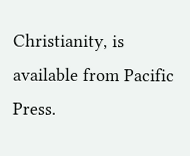Christianity, is available from Pacific Press.